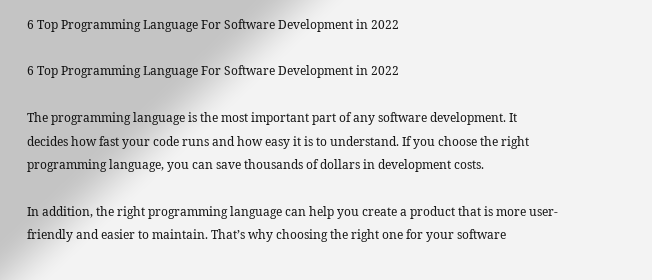6 Top Programming Language For Software Development in 2022

6 Top Programming Language For Software Development in 2022

The programming language is the most important part of any software development. It decides how fast your code runs and how easy it is to understand. If you choose the right programming language, you can save thousands of dollars in development costs.

In addition, the right programming language can help you create a product that is more user-friendly and easier to maintain. That’s why choosing the right one for your software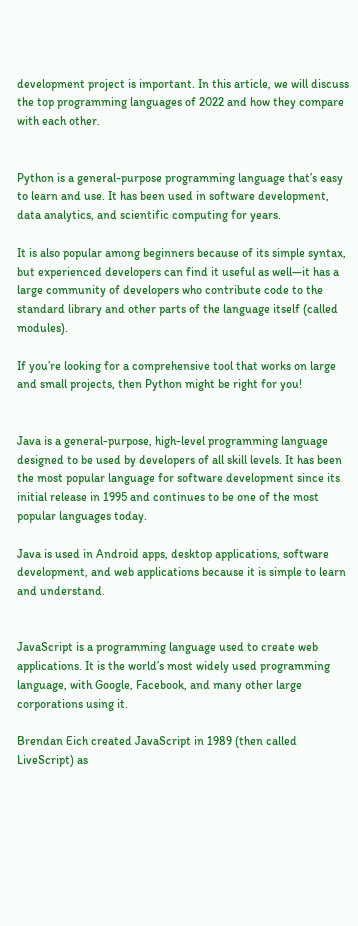development project is important. In this article, we will discuss the top programming languages of 2022 and how they compare with each other.


Python is a general-purpose programming language that’s easy to learn and use. It has been used in software development, data analytics, and scientific computing for years.

It is also popular among beginners because of its simple syntax, but experienced developers can find it useful as well—it has a large community of developers who contribute code to the standard library and other parts of the language itself (called modules).

If you’re looking for a comprehensive tool that works on large and small projects, then Python might be right for you!


Java is a general-purpose, high-level programming language designed to be used by developers of all skill levels. It has been the most popular language for software development since its initial release in 1995 and continues to be one of the most popular languages today.

Java is used in Android apps, desktop applications, software development, and web applications because it is simple to learn and understand.


JavaScript is a programming language used to create web applications. It is the world’s most widely used programming language, with Google, Facebook, and many other large corporations using it.

Brendan Eich created JavaScript in 1989 (then called LiveScript) as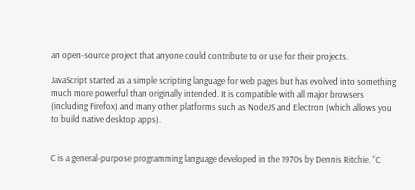an open-source project that anyone could contribute to or use for their projects.

JavaScript started as a simple scripting language for web pages but has evolved into something much more powerful than originally intended. It is compatible with all major browsers (including Firefox) and many other platforms such as NodeJS and Electron (which allows you to build native desktop apps).


C is a general-purpose programming language developed in the 1970s by Dennis Ritchie. “C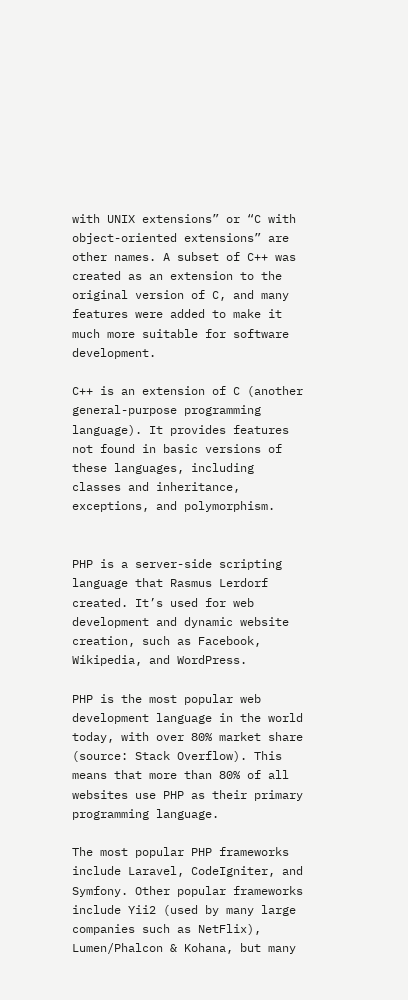with UNIX extensions” or “C with object-oriented extensions” are other names. A subset of C++ was created as an extension to the original version of C, and many features were added to make it much more suitable for software development.

C++ is an extension of C (another general-purpose programming language). It provides features not found in basic versions of these languages, including classes and inheritance, exceptions, and polymorphism.


PHP is a server-side scripting language that Rasmus Lerdorf created. It’s used for web development and dynamic website creation, such as Facebook, Wikipedia, and WordPress.

PHP is the most popular web development language in the world today, with over 80% market share (source: Stack Overflow). This means that more than 80% of all websites use PHP as their primary programming language.

The most popular PHP frameworks include Laravel, CodeIgniter, and Symfony. Other popular frameworks include Yii2 (used by many large companies such as NetFlix), Lumen/Phalcon & Kohana, but many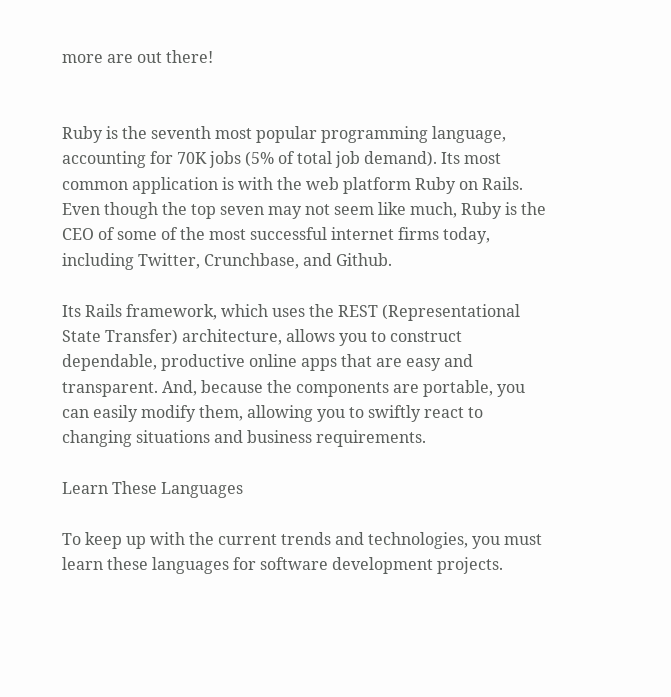more are out there!


Ruby is the seventh most popular programming language, accounting for 70K jobs (5% of total job demand). Its most common application is with the web platform Ruby on Rails. Even though the top seven may not seem like much, Ruby is the CEO of some of the most successful internet firms today, including Twitter, Crunchbase, and Github.

Its Rails framework, which uses the REST (Representational State Transfer) architecture, allows you to construct dependable, productive online apps that are easy and transparent. And, because the components are portable, you can easily modify them, allowing you to swiftly react to changing situations and business requirements.

Learn These Languages

To keep up with the current trends and technologies, you must learn these languages for software development projects.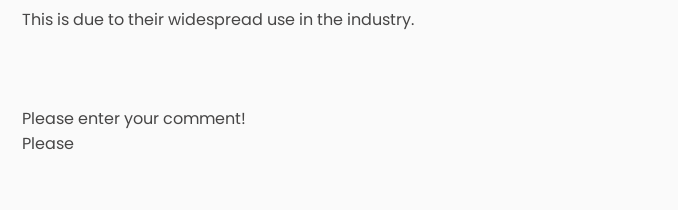This is due to their widespread use in the industry.



Please enter your comment!
Please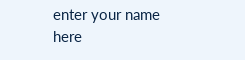enter your name here